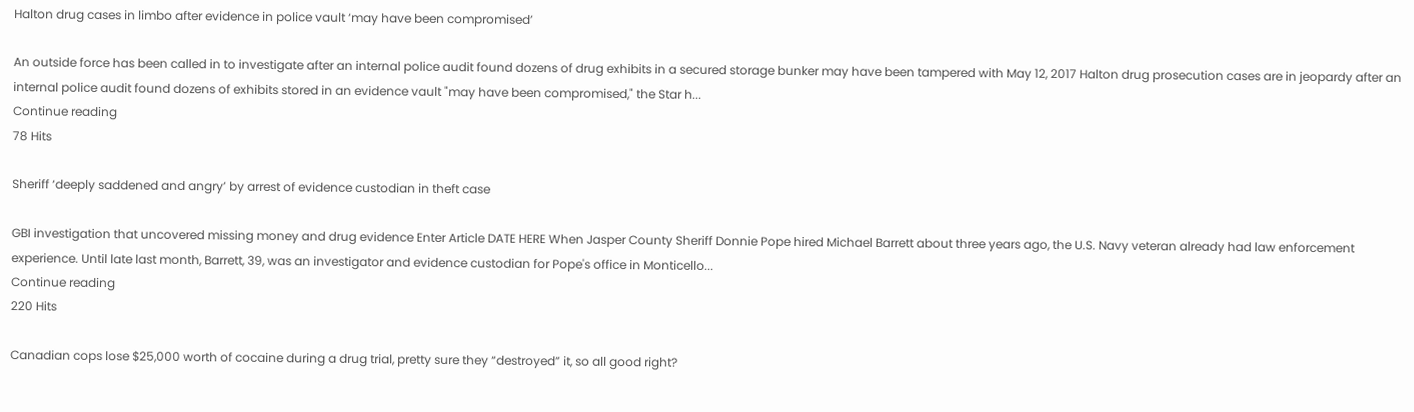Halton drug cases in limbo after evidence in police vault ‘may have been compromised’

An outside force has been called in to investigate after an internal police audit found dozens of drug exhibits in a secured storage bunker may have been tampered with May 12, 2017 Halton drug prosecution cases are in jeopardy after an internal police audit found dozens of exhibits stored in an evidence vault "may have been compromised," the Star h...
Continue reading
78 Hits

Sheriff ‘deeply saddened and angry’ by arrest of evidence custodian in theft case

GBI investigation that uncovered missing money and drug evidence Enter Article DATE HERE When Jasper County Sheriff Donnie Pope hired Michael Barrett about three years ago, the U.S. Navy veteran already had law enforcement experience. Until late last month, Barrett, 39, was an investigator and evidence custodian for Pope's office in Monticello...
Continue reading
220 Hits

Canadian cops lose $25,000 worth of cocaine during a drug trial, pretty sure they “destroyed” it, so all good right?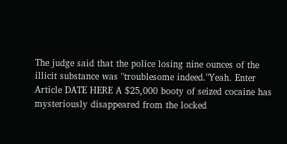The judge said that the police losing nine ounces of the illicit substance was "troublesome indeed."Yeah. Enter Article DATE HERE A $25,000 booty of seized cocaine has mysteriously disappeared from the locked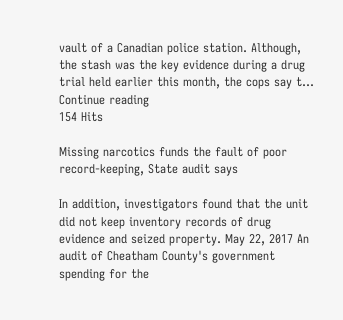vault of a Canadian police station. Although, the stash was the key evidence during a drug trial held earlier this month, the cops say t...
Continue reading
154 Hits

Missing narcotics funds the fault of poor record-keeping, State audit says

In addition, investigators found that the unit did not keep inventory records of drug evidence and seized property. May 22, 2017 An audit of Cheatham County's government spending for the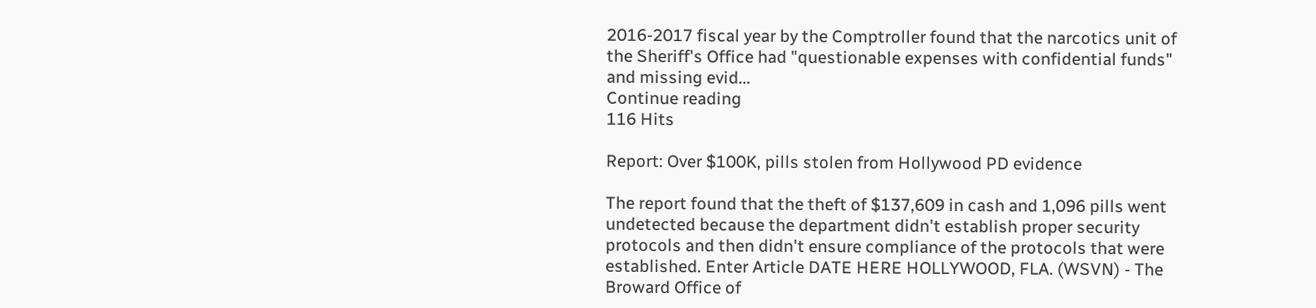2016-2017 fiscal year by the Comptroller found that the narcotics unit of the Sheriff's Office had "questionable expenses with confidential funds" and missing evid...
Continue reading
116 Hits

Report: Over $100K, pills stolen from Hollywood PD evidence

The report found that the theft of $137,609 in cash and 1,096 pills went undetected because the department didn't establish proper security protocols and then didn't ensure compliance of the protocols that were established. Enter Article DATE HERE HOLLYWOOD, FLA. (WSVN) - The Broward Office of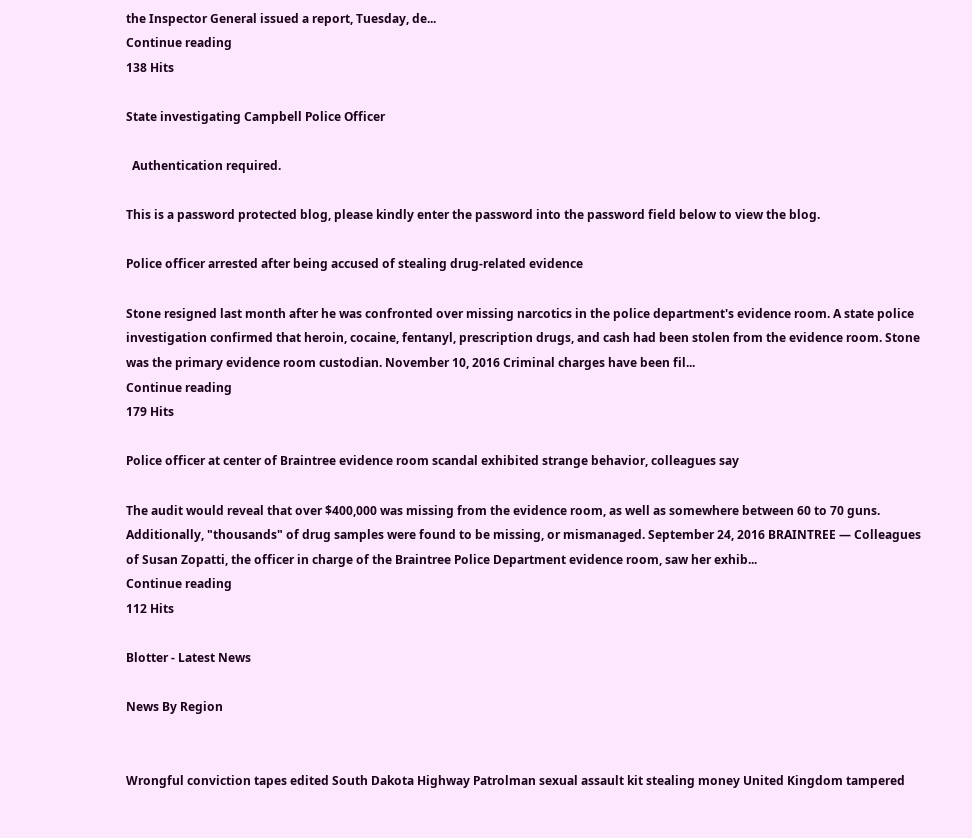the Inspector General issued a report, Tuesday, de...
Continue reading
138 Hits

State investigating Campbell Police Officer

  Authentication required.

This is a password protected blog, please kindly enter the password into the password field below to view the blog.

Police officer arrested after being accused of stealing drug-related evidence

Stone resigned last month after he was confronted over missing narcotics in the police department's evidence room. A state police investigation confirmed that heroin, cocaine, fentanyl, prescription drugs, and cash had been stolen from the evidence room. Stone was the primary evidence room custodian. November 10, 2016 Criminal charges have been fil...
Continue reading
179 Hits

Police officer at center of Braintree evidence room scandal exhibited strange behavior, colleagues say

The audit would reveal that over $400,000 was missing from the evidence room, as well as somewhere between 60 to 70 guns. Additionally, "thousands" of drug samples were found to be missing, or mismanaged. September 24, 2016 BRAINTREE — Colleagues of Susan Zopatti, the officer in charge of the Braintree Police Department evidence room, saw her exhib...
Continue reading
112 Hits

Blotter - Latest News

News By Region


Wrongful conviction tapes edited South Dakota Highway Patrolman sexual assault kit stealing money United Kingdom tampered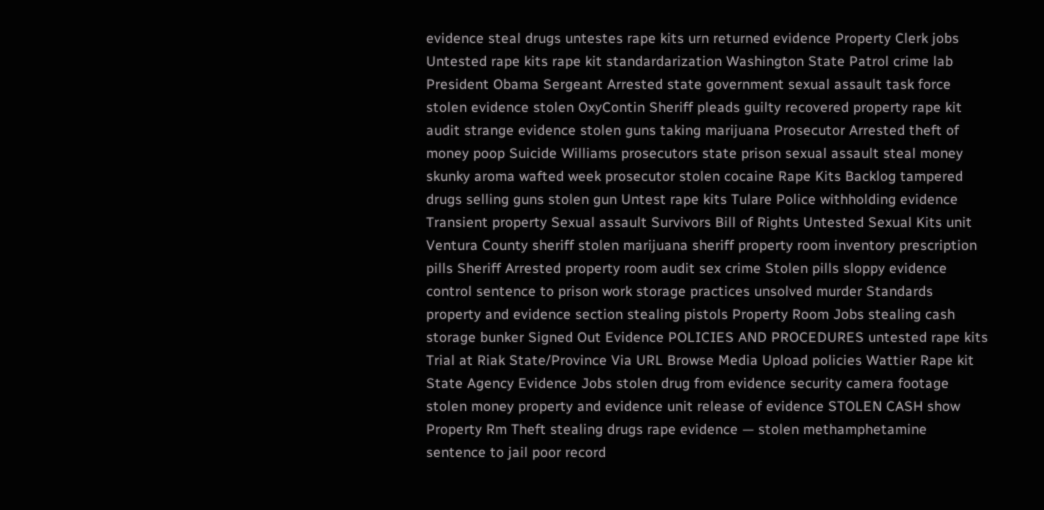evidence steal drugs untestes rape kits urn returned evidence Property Clerk jobs Untested rape kits rape kit standardarization Washington State Patrol crime lab President Obama Sergeant Arrested state government sexual assault task force stolen evidence stolen OxyContin Sheriff pleads guilty recovered property rape kit audit strange evidence stolen guns taking marijuana Prosecutor Arrested theft of money poop Suicide Williams prosecutors state prison sexual assault steal money skunky aroma wafted week prosecutor stolen cocaine Rape Kits Backlog tampered drugs selling guns stolen gun Untest rape kits Tulare Police withholding evidence Transient property Sexual assault Survivors Bill of Rights Untested Sexual Kits unit Ventura County sheriff stolen marijuana sheriff property room inventory prescription pills Sheriff Arrested property room audit sex crime Stolen pills sloppy evidence control sentence to prison work storage practices unsolved murder Standards property and evidence section stealing pistols Property Room Jobs stealing cash storage bunker Signed Out Evidence POLICIES AND PROCEDURES untested rape kits Trial at Riak State/Province Via URL Browse Media Upload policies Wattier Rape kit State Agency Evidence Jobs stolen drug from evidence security camera footage stolen money property and evidence unit release of evidence STOLEN CASH show Property Rm Theft stealing drugs rape evidence — stolen methamphetamine sentence to jail poor record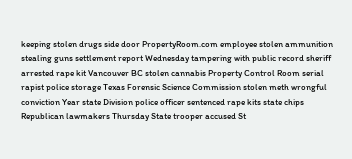keeping stolen drugs side door PropertyRoom.com employee stolen ammunition stealing guns settlement report Wednesday tampering with public record sheriff arrested rape kit Vancouver BC stolen cannabis Property Control Room serial rapist police storage Texas Forensic Science Commission stolen meth wrongful conviction Year state Division police officer sentenced rape kits state chips Republican lawmakers Thursday State trooper accused St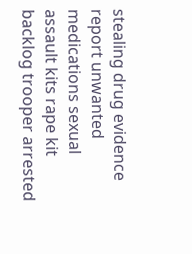stealing drug evidence report unwanted medications sexual assault kits rape kit backlog trooper arrested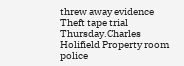threw away evidence Theft tape trial Thursday.Charles Holifield Property room police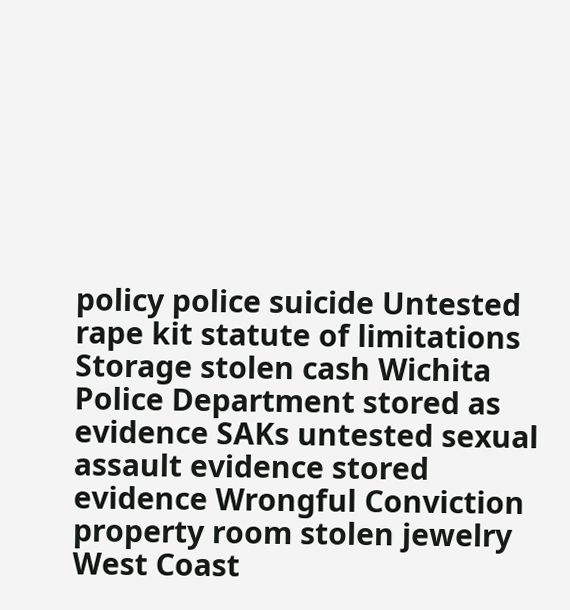policy police suicide Untested rape kit statute of limitations Storage stolen cash Wichita Police Department stored as evidence SAKs untested sexual assault evidence stored evidence Wrongful Conviction property room stolen jewelry West Coast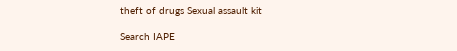theft of drugs Sexual assault kit

Search IAPE